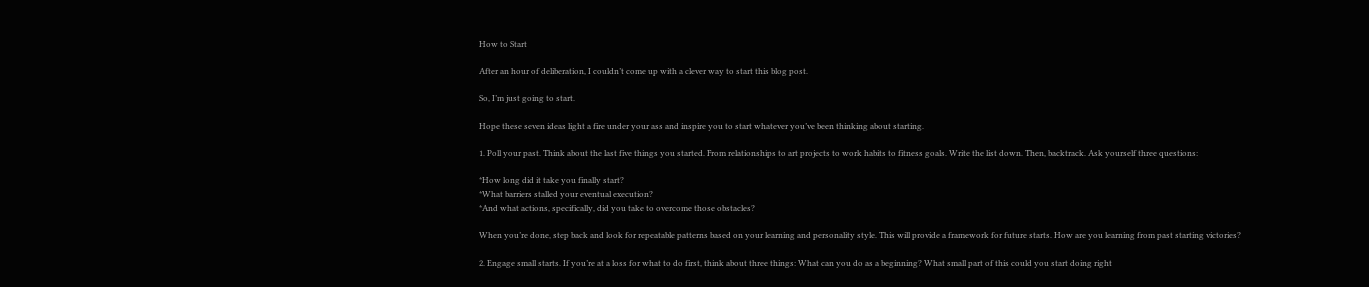How to Start

After an hour of deliberation, I couldn’t come up with a clever way to start this blog post.

So, I’m just going to start.

Hope these seven ideas light a fire under your ass and inspire you to start whatever you’ve been thinking about starting.

1. Poll your past. Think about the last five things you started. From relationships to art projects to work habits to fitness goals. Write the list down. Then, backtrack. Ask yourself three questions:

*How long did it take you finally start?
*What barriers stalled your eventual execution?
*And what actions, specifically, did you take to overcome those obstacles?

When you’re done, step back and look for repeatable patterns based on your learning and personality style. This will provide a framework for future starts. How are you learning from past starting victories?

2. Engage small starts. If you’re at a loss for what to do first, think about three things: What can you do as a beginning? What small part of this could you start doing right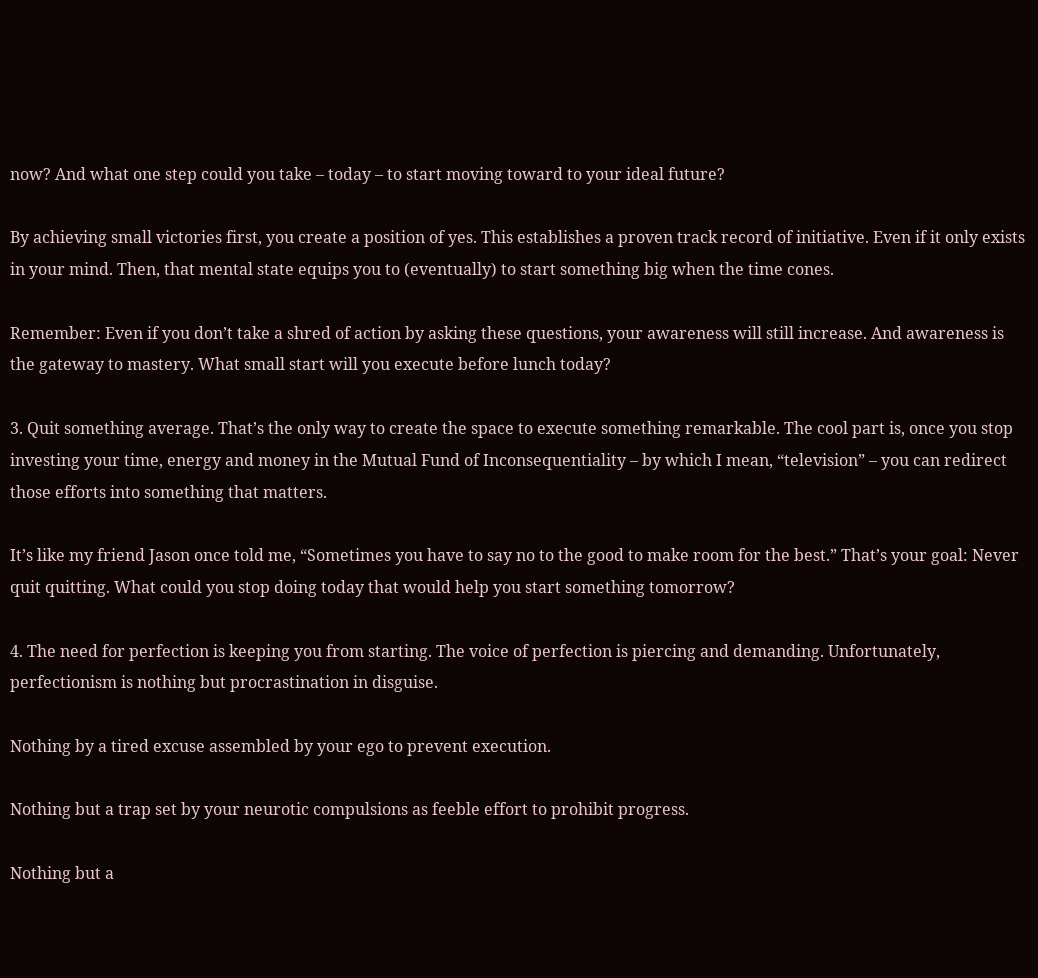now? And what one step could you take – today – to start moving toward to your ideal future?

By achieving small victories first, you create a position of yes. This establishes a proven track record of initiative. Even if it only exists in your mind. Then, that mental state equips you to (eventually) to start something big when the time cones.

Remember: Even if you don’t take a shred of action by asking these questions, your awareness will still increase. And awareness is the gateway to mastery. What small start will you execute before lunch today?

3. Quit something average. That’s the only way to create the space to execute something remarkable. The cool part is, once you stop investing your time, energy and money in the Mutual Fund of Inconsequentiality – by which I mean, “television” – you can redirect those efforts into something that matters.

It’s like my friend Jason once told me, “Sometimes you have to say no to the good to make room for the best.” That’s your goal: Never quit quitting. What could you stop doing today that would help you start something tomorrow?

4. The need for perfection is keeping you from starting. The voice of perfection is piercing and demanding. Unfortunately, perfectionism is nothing but procrastination in disguise.

Nothing by a tired excuse assembled by your ego to prevent execution.

Nothing but a trap set by your neurotic compulsions as feeble effort to prohibit progress.

Nothing but a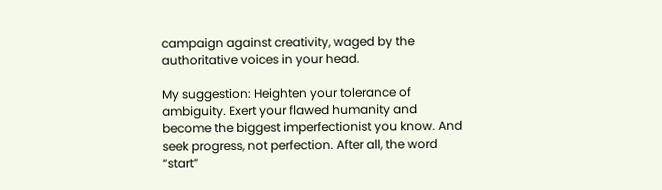campaign against creativity, waged by the authoritative voices in your head.

My suggestion: Heighten your tolerance of ambiguity. Exert your flawed humanity and become the biggest imperfectionist you know. And seek progress, not perfection. After all, the word “start”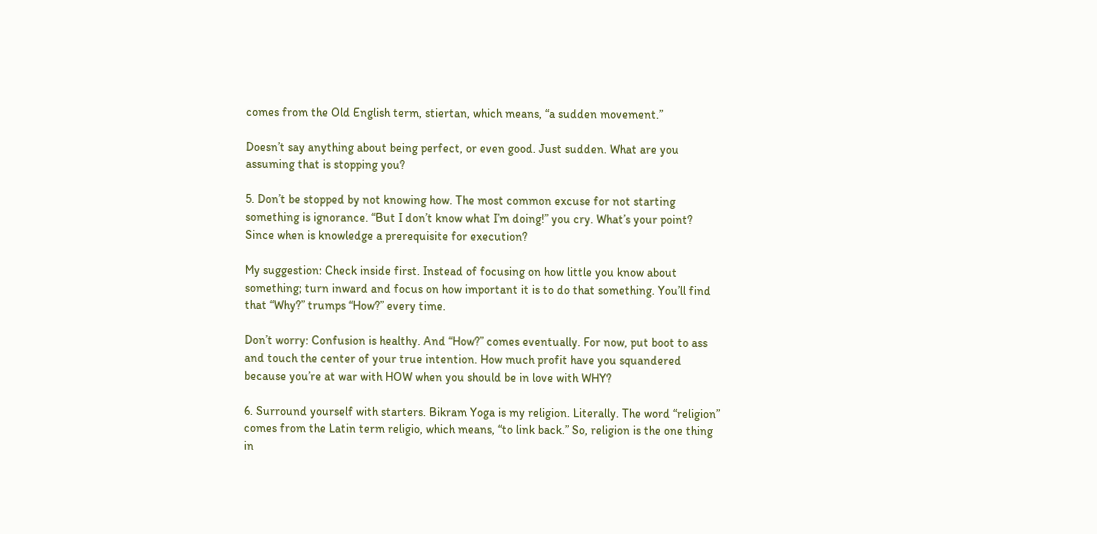comes from the Old English term, stiertan, which means, “a sudden movement.”

Doesn’t say anything about being perfect, or even good. Just sudden. What are you assuming that is stopping you?

5. Don’t be stopped by not knowing how. The most common excuse for not starting something is ignorance. “But I don’t know what I’m doing!” you cry. What’s your point? Since when is knowledge a prerequisite for execution?

My suggestion: Check inside first. Instead of focusing on how little you know about something; turn inward and focus on how important it is to do that something. You’ll find that “Why?” trumps “How?” every time.

Don’t worry: Confusion is healthy. And “How?” comes eventually. For now, put boot to ass and touch the center of your true intention. How much profit have you squandered because you’re at war with HOW when you should be in love with WHY?

6. Surround yourself with starters. Bikram Yoga is my religion. Literally. The word “religion” comes from the Latin term religio, which means, “to link back.” So, religion is the one thing in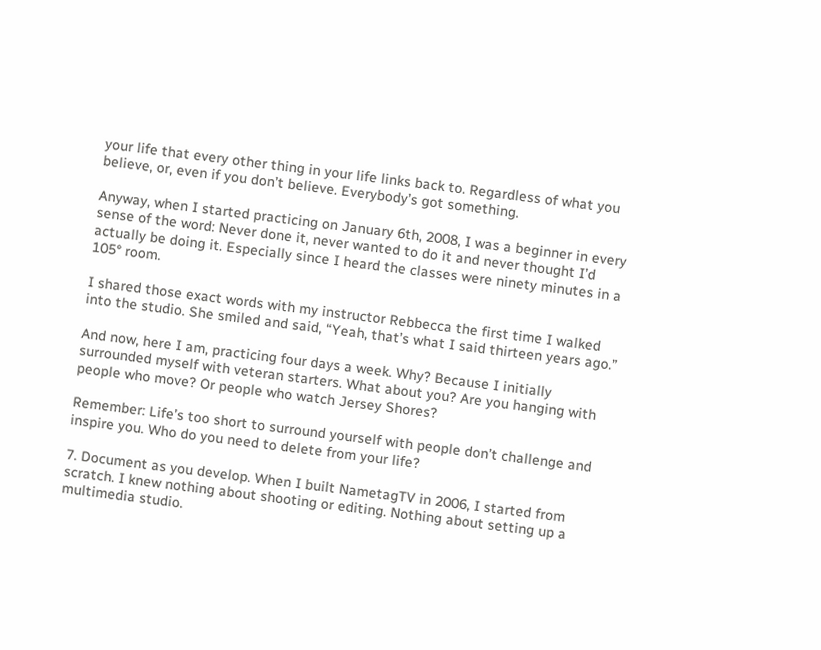your life that every other thing in your life links back to. Regardless of what you believe, or, even if you don’t believe. Everybody’s got something.

Anyway, when I started practicing on January 6th, 2008, I was a beginner in every sense of the word: Never done it, never wanted to do it and never thought I’d actually be doing it. Especially since I heard the classes were ninety minutes in a 105° room.

I shared those exact words with my instructor Rebbecca the first time I walked into the studio. She smiled and said, “Yeah, that’s what I said thirteen years ago.”

And now, here I am, practicing four days a week. Why? Because I initially surrounded myself with veteran starters. What about you? Are you hanging with people who move? Or people who watch Jersey Shores?

Remember: Life’s too short to surround yourself with people don’t challenge and inspire you. Who do you need to delete from your life?

7. Document as you develop. When I built NametagTV in 2006, I started from scratch. I knew nothing about shooting or editing. Nothing about setting up a multimedia studio.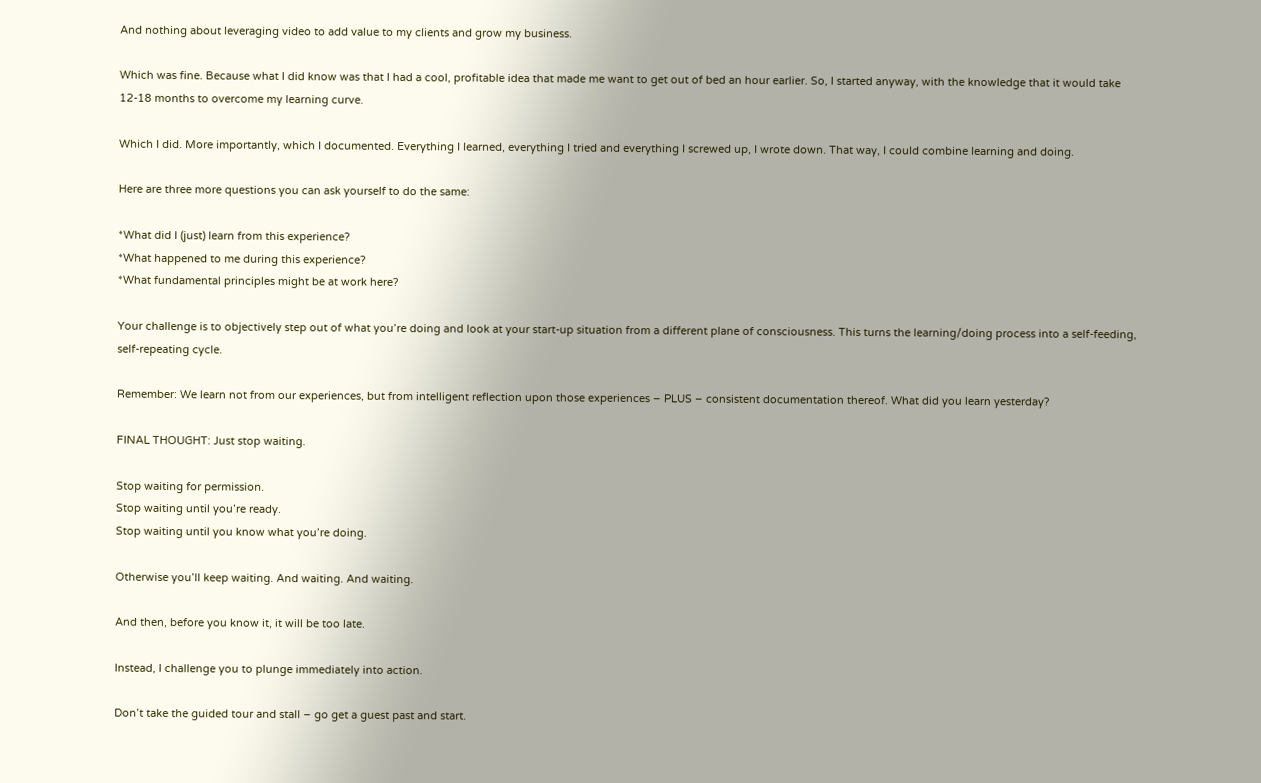And nothing about leveraging video to add value to my clients and grow my business.

Which was fine. Because what I did know was that I had a cool, profitable idea that made me want to get out of bed an hour earlier. So, I started anyway, with the knowledge that it would take 12-18 months to overcome my learning curve.

Which I did. More importantly, which I documented. Everything I learned, everything I tried and everything I screwed up, I wrote down. That way, I could combine learning and doing.

Here are three more questions you can ask yourself to do the same:

*What did I (just) learn from this experience?
*What happened to me during this experience?
*What fundamental principles might be at work here?

Your challenge is to objectively step out of what you’re doing and look at your start-up situation from a different plane of consciousness. This turns the learning/doing process into a self-feeding, self-repeating cycle.

Remember: We learn not from our experiences, but from intelligent reflection upon those experiences – PLUS – consistent documentation thereof. What did you learn yesterday?

FINAL THOUGHT: Just stop waiting.

Stop waiting for permission.
Stop waiting until you’re ready.
Stop waiting until you know what you’re doing.

Otherwise you’ll keep waiting. And waiting. And waiting.

And then, before you know it, it will be too late.

Instead, I challenge you to plunge immediately into action.

Don’t take the guided tour and stall – go get a guest past and start.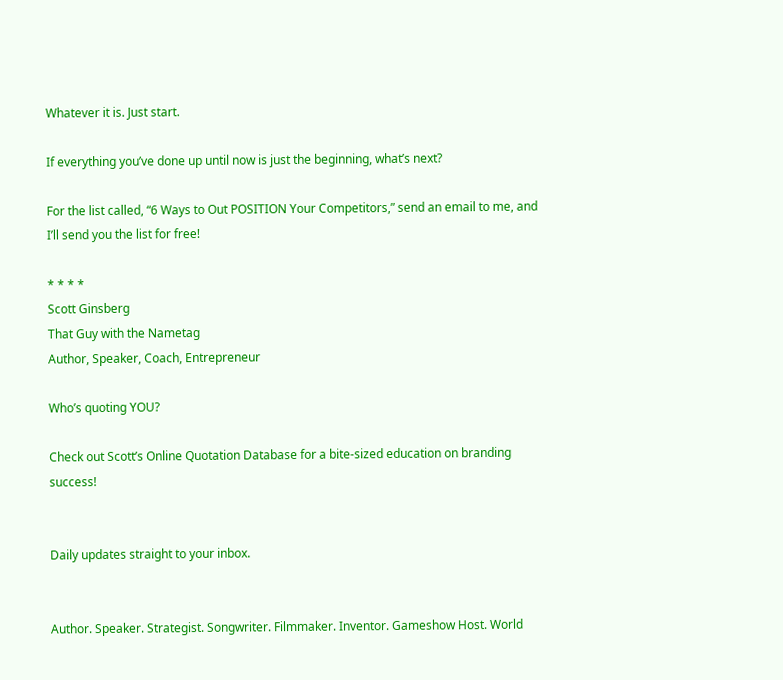Whatever it is. Just start.

If everything you’ve done up until now is just the beginning, what’s next?

For the list called, “6 Ways to Out POSITION Your Competitors,” send an email to me, and I’ll send you the list for free!

* * * *
Scott Ginsberg
That Guy with the Nametag
Author, Speaker, Coach, Entrepreneur

Who’s quoting YOU?

Check out Scott’s Online Quotation Database for a bite-sized education on branding success!


Daily updates straight to your inbox.


Author. Speaker. Strategist. Songwriter. Filmmaker. Inventor. Gameshow Host. World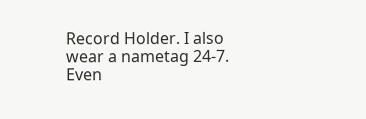Record Holder. I also wear a nametag 24-7. Even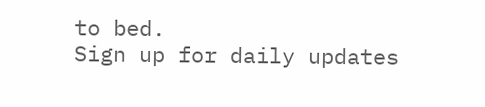to bed.
Sign up for daily updates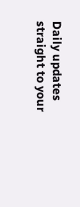Daily updates straight to your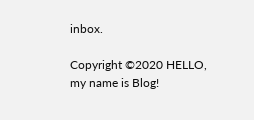inbox.

Copyright ©2020 HELLO, my name is Blog!